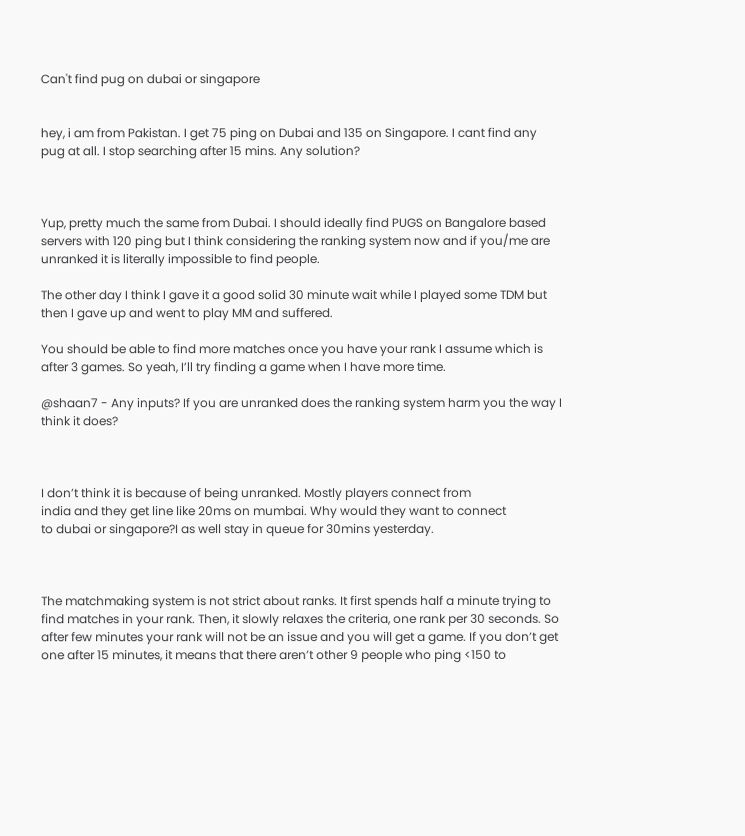Can't find pug on dubai or singapore


hey, i am from Pakistan. I get 75 ping on Dubai and 135 on Singapore. I cant find any pug at all. I stop searching after 15 mins. Any solution?



Yup, pretty much the same from Dubai. I should ideally find PUGS on Bangalore based servers with 120 ping but I think considering the ranking system now and if you/me are unranked it is literally impossible to find people.

The other day I think I gave it a good solid 30 minute wait while I played some TDM but then I gave up and went to play MM and suffered.

You should be able to find more matches once you have your rank I assume which is after 3 games. So yeah, I’ll try finding a game when I have more time.

@shaan7 - Any inputs? If you are unranked does the ranking system harm you the way I think it does?



I don’t think it is because of being unranked. Mostly players connect from
india and they get line like 20ms on mumbai. Why would they want to connect
to dubai or singapore?I as well stay in queue for 30mins yesterday.



The matchmaking system is not strict about ranks. It first spends half a minute trying to find matches in your rank. Then, it slowly relaxes the criteria, one rank per 30 seconds. So after few minutes your rank will not be an issue and you will get a game. If you don’t get one after 15 minutes, it means that there aren’t other 9 people who ping <150 to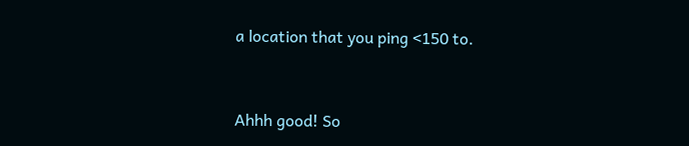a location that you ping <150 to.



Ahhh good! So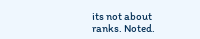its not about ranks. Noted.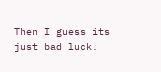Then I guess its just bad luck.